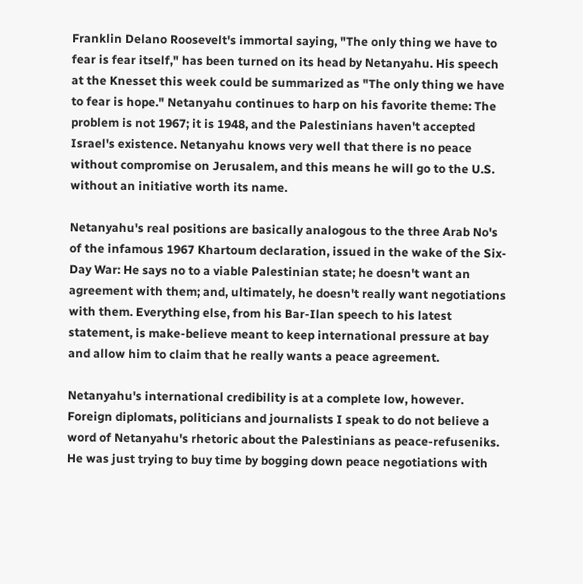Franklin Delano Roosevelt's immortal saying, "The only thing we have to fear is fear itself," has been turned on its head by Netanyahu. His speech at the Knesset this week could be summarized as "The only thing we have to fear is hope." Netanyahu continues to harp on his favorite theme: The problem is not 1967; it is 1948, and the Palestinians haven't accepted Israel's existence. Netanyahu knows very well that there is no peace without compromise on Jerusalem, and this means he will go to the U.S. without an initiative worth its name.

Netanyahu's real positions are basically analogous to the three Arab No's of the infamous 1967 Khartoum declaration, issued in the wake of the Six-Day War: He says no to a viable Palestinian state; he doesn't want an agreement with them; and, ultimately, he doesn't really want negotiations with them. Everything else, from his Bar-Ilan speech to his latest statement, is make-believe meant to keep international pressure at bay and allow him to claim that he really wants a peace agreement.

Netanyahu's international credibility is at a complete low, however. Foreign diplomats, politicians and journalists I speak to do not believe a word of Netanyahu's rhetoric about the Palestinians as peace-refuseniks. He was just trying to buy time by bogging down peace negotiations with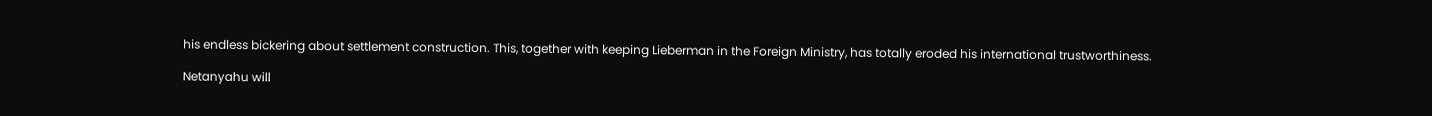his endless bickering about settlement construction. This, together with keeping Lieberman in the Foreign Ministry, has totally eroded his international trustworthiness.

Netanyahu will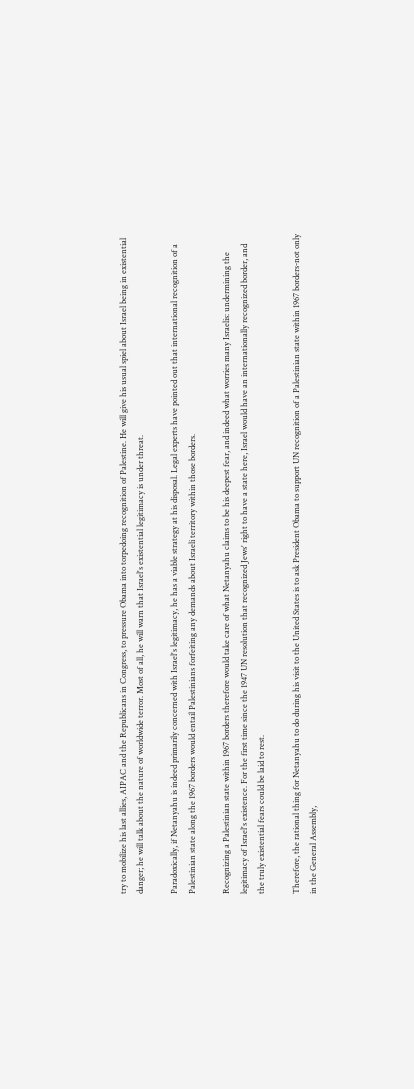try to mobilize his last allies, AIPAC and the Republicans in Congress, to pressure Obama into torpedoing recognition of Palestine. He will give his usual spiel about Israel being in existential danger; he will talk about the nature of worldwide terror. Most of all, he will warn that Israel's existential legitimacy is under threat.

Paradoxically, if Netanyahu is indeed primarily concerned with Israel's legitimacy, he has a viable strategy at his disposal. Legal experts have pointed out that international recognition of a Palestinian state along the 1967 borders would entail Palestinians forfeiting any demands about Israeli territory within those borders.

Recognizing a Palestinian state within 1967 borders therefore would take care of what Netanyahu claims to be his deepest fear, and indeed what worries many Israelis: undermining the legitimacy of Israel's existence. For the first time since the 1947 UN resolution that recognized Jews' right to have a state here, Israel would have an internationally recognized border, and the truly existential fears could be laid to rest.

Therefore, the rational thing for Netanyahu to do during his visit to the United States is to ask President Obama to support UN recognition of a Palestinian state within 1967 borders-not only in the General Assembly,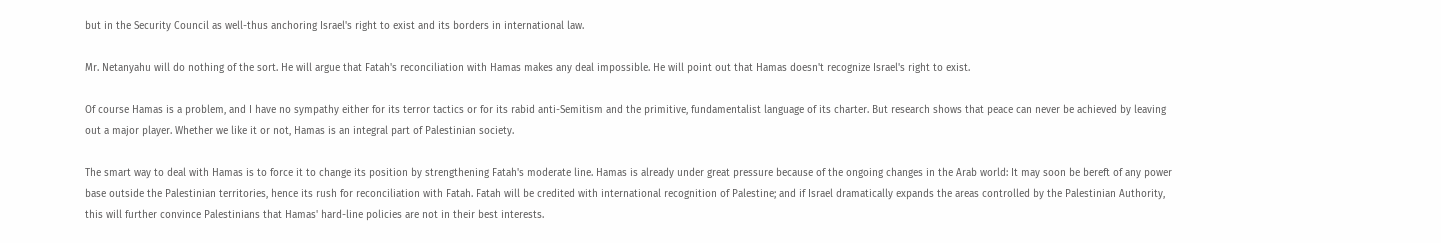but in the Security Council as well-thus anchoring Israel's right to exist and its borders in international law.

Mr. Netanyahu will do nothing of the sort. He will argue that Fatah's reconciliation with Hamas makes any deal impossible. He will point out that Hamas doesn't recognize Israel's right to exist.

Of course Hamas is a problem, and I have no sympathy either for its terror tactics or for its rabid anti-Semitism and the primitive, fundamentalist language of its charter. But research shows that peace can never be achieved by leaving out a major player. Whether we like it or not, Hamas is an integral part of Palestinian society.

The smart way to deal with Hamas is to force it to change its position by strengthening Fatah's moderate line. Hamas is already under great pressure because of the ongoing changes in the Arab world: It may soon be bereft of any power base outside the Palestinian territories, hence its rush for reconciliation with Fatah. Fatah will be credited with international recognition of Palestine; and if Israel dramatically expands the areas controlled by the Palestinian Authority, this will further convince Palestinians that Hamas' hard-line policies are not in their best interests.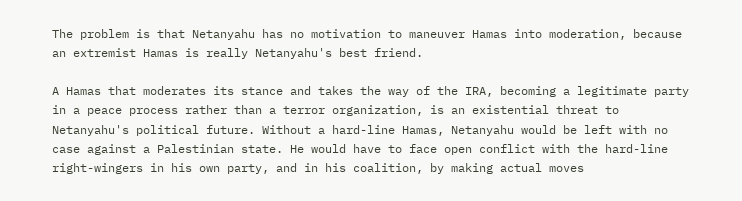The problem is that Netanyahu has no motivation to maneuver Hamas into moderation, because an extremist Hamas is really Netanyahu's best friend.

A Hamas that moderates its stance and takes the way of the IRA, becoming a legitimate party in a peace process rather than a terror organization, is an existential threat to Netanyahu's political future. Without a hard-line Hamas, Netanyahu would be left with no case against a Palestinian state. He would have to face open conflict with the hard-line right-wingers in his own party, and in his coalition, by making actual moves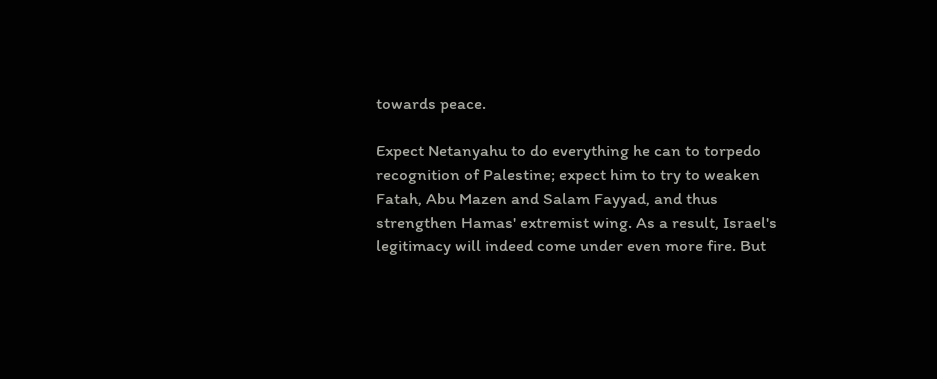towards peace.

Expect Netanyahu to do everything he can to torpedo recognition of Palestine; expect him to try to weaken Fatah, Abu Mazen and Salam Fayyad, and thus strengthen Hamas' extremist wing. As a result, Israel's legitimacy will indeed come under even more fire. But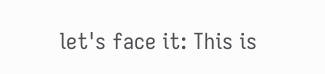let's face it: This is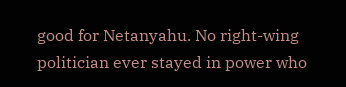good for Netanyahu. No right-wing politician ever stayed in power who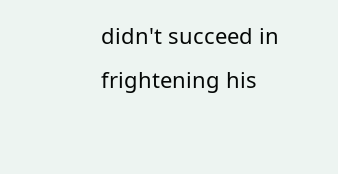didn't succeed in frightening his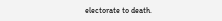electorate to death.